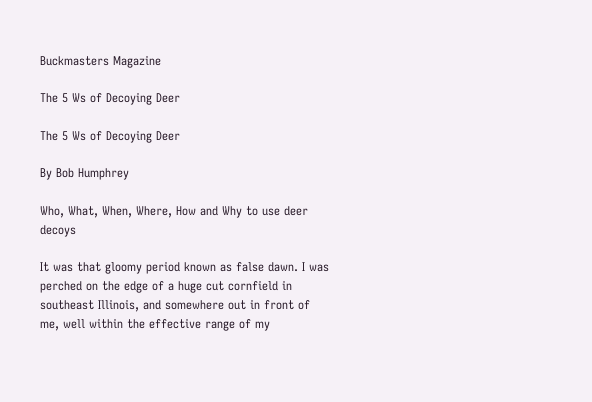Buckmasters Magazine

The 5 Ws of Decoying Deer

The 5 Ws of Decoying Deer

By Bob Humphrey

Who, What, When, Where, How and Why to use deer decoys

It was that gloomy period known as false dawn. I was perched on the edge of a huge cut cornfield in southeast Illinois, and somewhere out in front of me, well within the effective range of my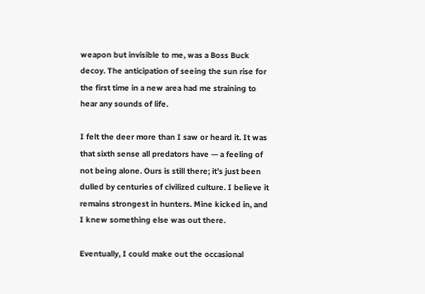weapon but invisible to me, was a Boss Buck decoy. The anticipation of seeing the sun rise for the first time in a new area had me straining to hear any sounds of life.

I felt the deer more than I saw or heard it. It was that sixth sense all predators have — a feeling of not being alone. Ours is still there; it’s just been dulled by centuries of civilized culture. I believe it remains strongest in hunters. Mine kicked in, and I knew something else was out there.

Eventually, I could make out the occasional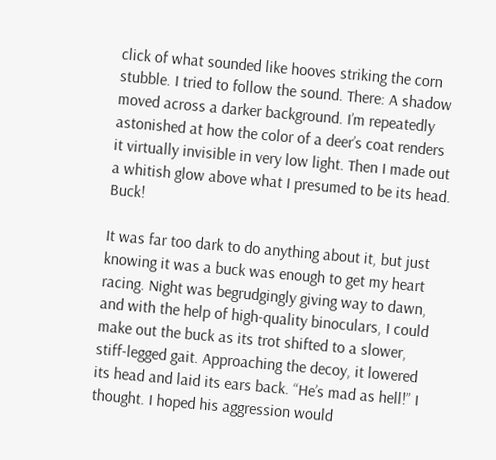click of what sounded like hooves striking the corn stubble. I tried to follow the sound. There: A shadow moved across a darker background. I’m repeatedly astonished at how the color of a deer’s coat renders it virtually invisible in very low light. Then I made out a whitish glow above what I presumed to be its head. Buck!

It was far too dark to do anything about it, but just knowing it was a buck was enough to get my heart racing. Night was begrudgingly giving way to dawn, and with the help of high-quality binoculars, I could make out the buck as its trot shifted to a slower, stiff-legged gait. Approaching the decoy, it lowered its head and laid its ears back. “He’s mad as hell!” I thought. I hoped his aggression would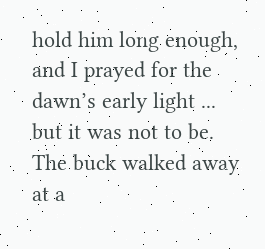hold him long enough, and I prayed for the dawn’s early light ... but it was not to be. The buck walked away at a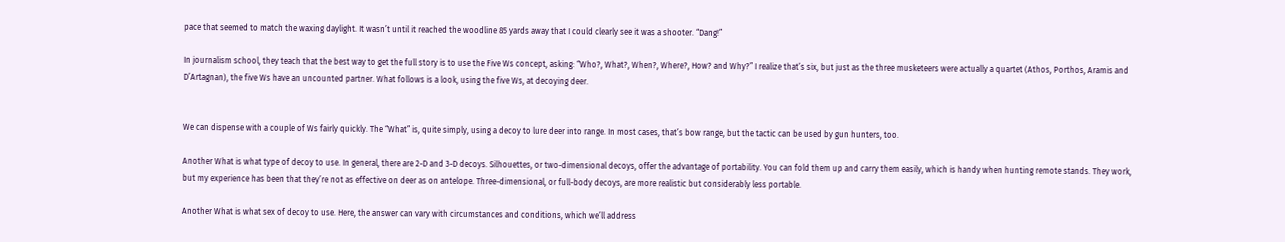pace that seemed to match the waxing daylight. It wasn’t until it reached the woodline 85 yards away that I could clearly see it was a shooter. “Dang!”

In journalism school, they teach that the best way to get the full story is to use the Five Ws concept, asking: “Who?, What?, When?, Where?, How? and Why?” I realize that’s six, but just as the three musketeers were actually a quartet (Athos, Porthos, Aramis and D’Artagnan), the five Ws have an uncounted partner. What follows is a look, using the five Ws, at decoying deer.


We can dispense with a couple of Ws fairly quickly. The “What” is, quite simply, using a decoy to lure deer into range. In most cases, that’s bow range, but the tactic can be used by gun hunters, too.

Another What is what type of decoy to use. In general, there are 2-D and 3-D decoys. Silhouettes, or two-dimensional decoys, offer the advantage of portability. You can fold them up and carry them easily, which is handy when hunting remote stands. They work, but my experience has been that they’re not as effective on deer as on antelope. Three-dimensional, or full-body decoys, are more realistic but considerably less portable.

Another What is what sex of decoy to use. Here, the answer can vary with circumstances and conditions, which we’ll address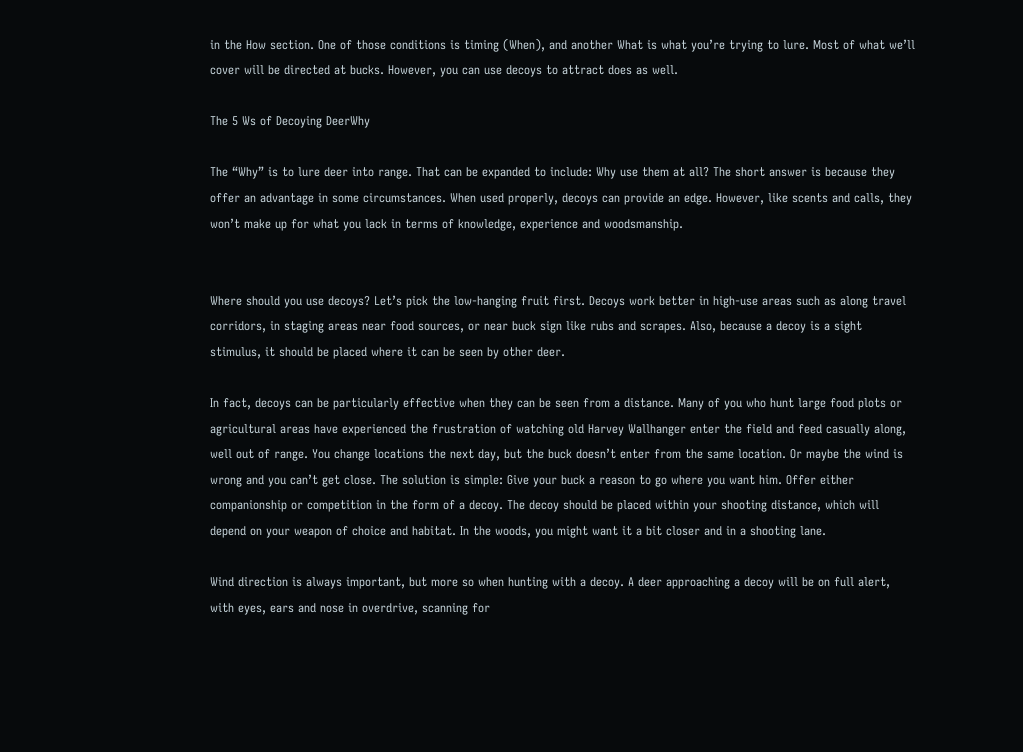in the How section. One of those conditions is timing (When), and another What is what you’re trying to lure. Most of what we’ll cover will be directed at bucks. However, you can use decoys to attract does as well.

The 5 Ws of Decoying DeerWhy

The “Why” is to lure deer into range. That can be expanded to include: Why use them at all? The short answer is because they offer an advantage in some circumstances. When used properly, decoys can provide an edge. However, like scents and calls, they won’t make up for what you lack in terms of knowledge, experience and woodsmanship.


Where should you use decoys? Let’s pick the low-hanging fruit first. Decoys work better in high-use areas such as along travel corridors, in staging areas near food sources, or near buck sign like rubs and scrapes. Also, because a decoy is a sight stimulus, it should be placed where it can be seen by other deer.

In fact, decoys can be particularly effective when they can be seen from a distance. Many of you who hunt large food plots or agricultural areas have experienced the frustration of watching old Harvey Wallhanger enter the field and feed casually along, well out of range. You change locations the next day, but the buck doesn’t enter from the same location. Or maybe the wind is wrong and you can’t get close. The solution is simple: Give your buck a reason to go where you want him. Offer either companionship or competition in the form of a decoy. The decoy should be placed within your shooting distance, which will depend on your weapon of choice and habitat. In the woods, you might want it a bit closer and in a shooting lane.

Wind direction is always important, but more so when hunting with a decoy. A deer approaching a decoy will be on full alert, with eyes, ears and nose in overdrive, scanning for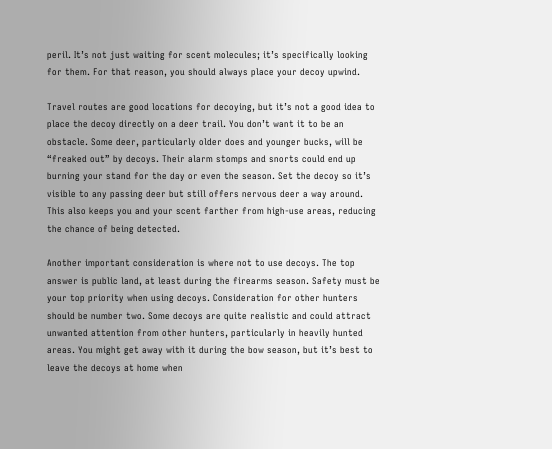peril. It’s not just waiting for scent molecules; it’s specifically looking for them. For that reason, you should always place your decoy upwind.

Travel routes are good locations for decoying, but it’s not a good idea to place the decoy directly on a deer trail. You don’t want it to be an obstacle. Some deer, particularly older does and younger bucks, will be “freaked out” by decoys. Their alarm stomps and snorts could end up burning your stand for the day or even the season. Set the decoy so it’s visible to any passing deer but still offers nervous deer a way around. This also keeps you and your scent farther from high-use areas, reducing the chance of being detected.

Another important consideration is where not to use decoys. The top answer is public land, at least during the firearms season. Safety must be your top priority when using decoys. Consideration for other hunters should be number two. Some decoys are quite realistic and could attract unwanted attention from other hunters, particularly in heavily hunted areas. You might get away with it during the bow season, but it’s best to leave the decoys at home when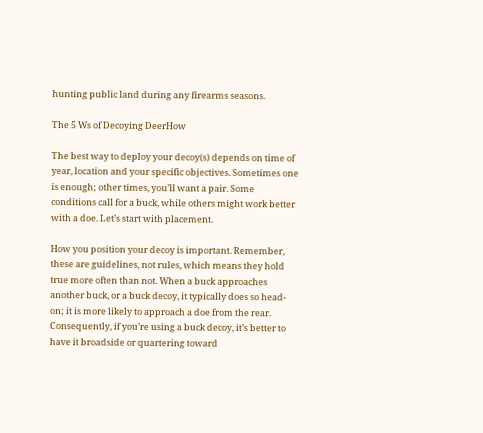hunting public land during any firearms seasons.

The 5 Ws of Decoying DeerHow

The best way to deploy your decoy(s) depends on time of year, location and your specific objectives. Sometimes one is enough; other times, you’ll want a pair. Some conditions call for a buck, while others might work better with a doe. Let’s start with placement.

How you position your decoy is important. Remember, these are guidelines, not rules, which means they hold true more often than not. When a buck approaches another buck, or a buck decoy, it typically does so head-on; it is more likely to approach a doe from the rear. Consequently, if you’re using a buck decoy, it’s better to have it broadside or quartering toward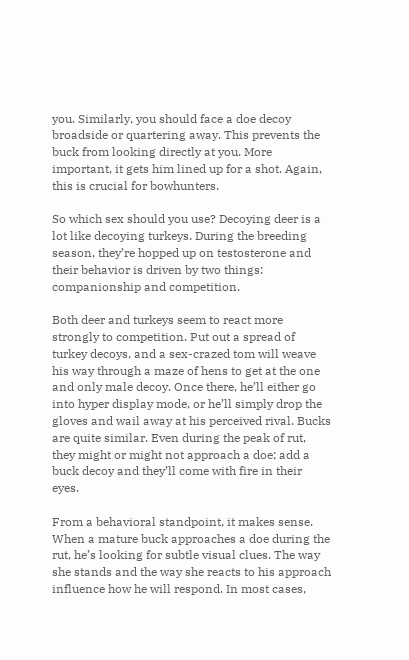you. Similarly, you should face a doe decoy broadside or quartering away. This prevents the buck from looking directly at you. More important, it gets him lined up for a shot. Again, this is crucial for bowhunters.

So which sex should you use? Decoying deer is a lot like decoying turkeys. During the breeding season, they’re hopped up on testosterone and their behavior is driven by two things: companionship and competition.

Both deer and turkeys seem to react more strongly to competition. Put out a spread of turkey decoys, and a sex-crazed tom will weave his way through a maze of hens to get at the one and only male decoy. Once there, he’ll either go into hyper display mode, or he’ll simply drop the gloves and wail away at his perceived rival. Bucks are quite similar. Even during the peak of rut, they might or might not approach a doe; add a buck decoy and they’ll come with fire in their eyes.

From a behavioral standpoint, it makes sense. When a mature buck approaches a doe during the rut, he’s looking for subtle visual clues. The way she stands and the way she reacts to his approach influence how he will respond. In most cases,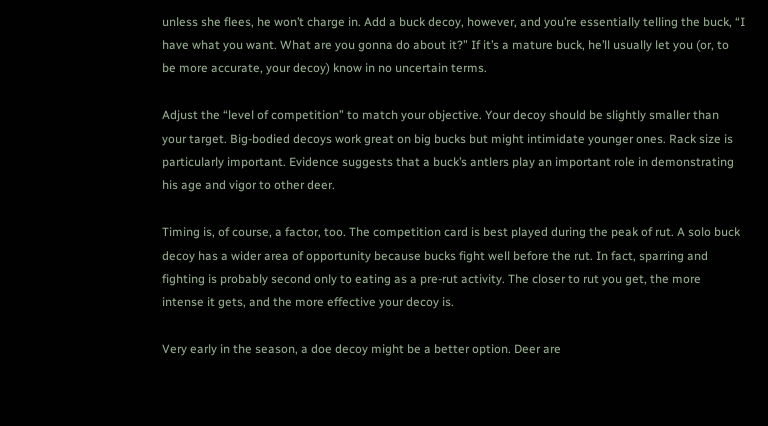unless she flees, he won’t charge in. Add a buck decoy, however, and you’re essentially telling the buck, “I have what you want. What are you gonna do about it?” If it’s a mature buck, he’ll usually let you (or, to be more accurate, your decoy) know in no uncertain terms.

Adjust the “level of competition” to match your objective. Your decoy should be slightly smaller than your target. Big-bodied decoys work great on big bucks but might intimidate younger ones. Rack size is particularly important. Evidence suggests that a buck’s antlers play an important role in demonstrating his age and vigor to other deer.

Timing is, of course, a factor, too. The competition card is best played during the peak of rut. A solo buck decoy has a wider area of opportunity because bucks fight well before the rut. In fact, sparring and fighting is probably second only to eating as a pre-rut activity. The closer to rut you get, the more intense it gets, and the more effective your decoy is.

Very early in the season, a doe decoy might be a better option. Deer are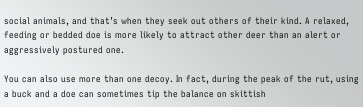social animals, and that’s when they seek out others of their kind. A relaxed, feeding or bedded doe is more likely to attract other deer than an alert or aggressively postured one.

You can also use more than one decoy. In fact, during the peak of the rut, using a buck and a doe can sometimes tip the balance on skittish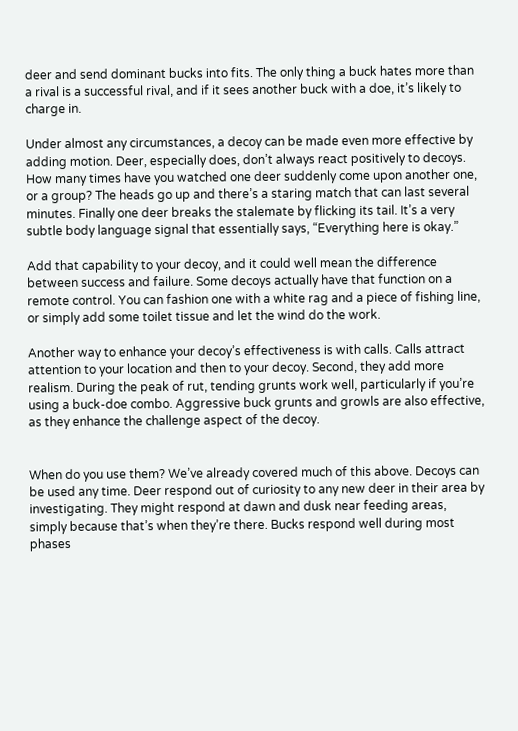deer and send dominant bucks into fits. The only thing a buck hates more than a rival is a successful rival, and if it sees another buck with a doe, it’s likely to charge in.

Under almost any circumstances, a decoy can be made even more effective by adding motion. Deer, especially does, don’t always react positively to decoys. How many times have you watched one deer suddenly come upon another one, or a group? The heads go up and there’s a staring match that can last several minutes. Finally one deer breaks the stalemate by flicking its tail. It’s a very subtle body language signal that essentially says, “Everything here is okay.”

Add that capability to your decoy, and it could well mean the difference between success and failure. Some decoys actually have that function on a remote control. You can fashion one with a white rag and a piece of fishing line, or simply add some toilet tissue and let the wind do the work.

Another way to enhance your decoy’s effectiveness is with calls. Calls attract attention to your location and then to your decoy. Second, they add more realism. During the peak of rut, tending grunts work well, particularly if you’re using a buck-doe combo. Aggressive buck grunts and growls are also effective, as they enhance the challenge aspect of the decoy.


When do you use them? We’ve already covered much of this above. Decoys can be used any time. Deer respond out of curiosity to any new deer in their area by investigating. They might respond at dawn and dusk near feeding areas, simply because that’s when they’re there. Bucks respond well during most phases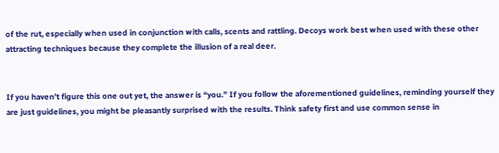of the rut, especially when used in conjunction with calls, scents and rattling. Decoys work best when used with these other attracting techniques because they complete the illusion of a real deer.


If you haven’t figure this one out yet, the answer is “you.” If you follow the aforementioned guidelines, reminding yourself they are just guidelines, you might be pleasantly surprised with the results. Think safety first and use common sense in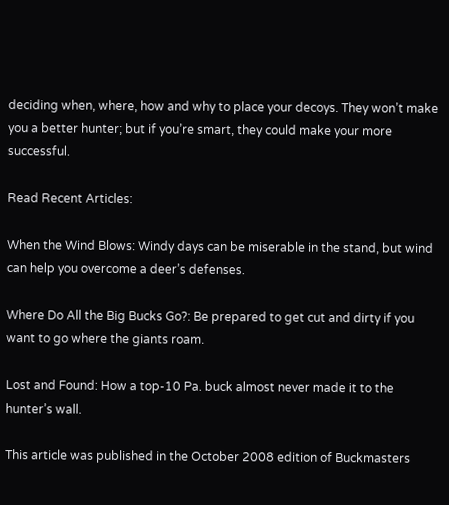deciding when, where, how and why to place your decoys. They won’t make you a better hunter; but if you’re smart, they could make your more successful.

Read Recent Articles:

When the Wind Blows: Windy days can be miserable in the stand, but wind can help you overcome a deer’s defenses.

Where Do All the Big Bucks Go?: Be prepared to get cut and dirty if you want to go where the giants roam.

Lost and Found: How a top-10 Pa. buck almost never made it to the hunter’s wall.

This article was published in the October 2008 edition of Buckmasters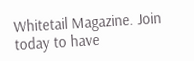Whitetail Magazine. Join today to have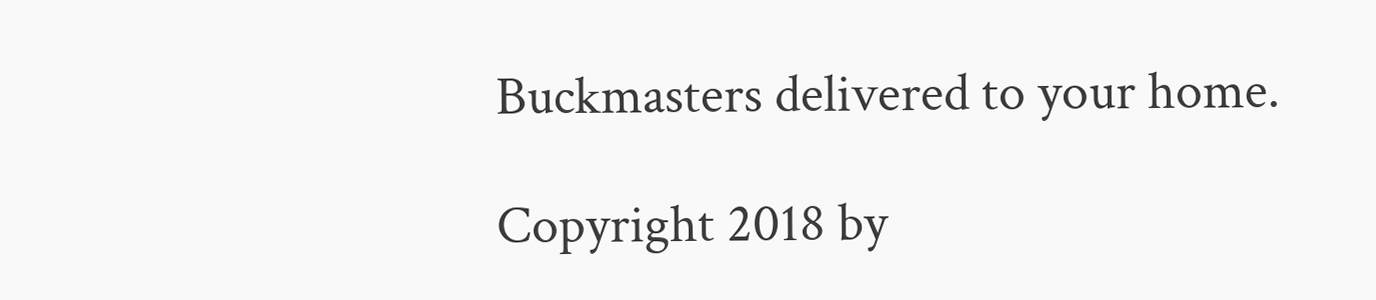Buckmasters delivered to your home.

Copyright 2018 by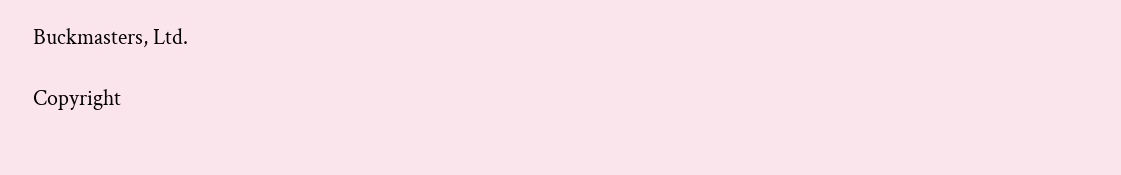Buckmasters, Ltd.

Copyright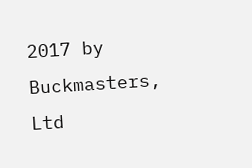2017 by Buckmasters, Ltd